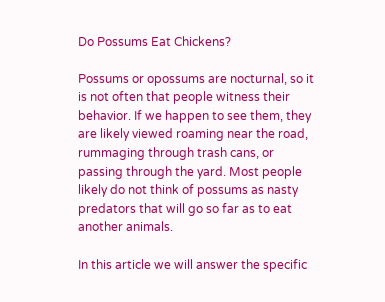Do Possums Eat Chickens?

Possums or opossums are nocturnal, so it is not often that people witness their behavior. If we happen to see them, they are likely viewed roaming near the road, rummaging through trash cans, or passing through the yard. Most people likely do not think of possums as nasty predators that will go so far as to eat another animals.

In this article we will answer the specific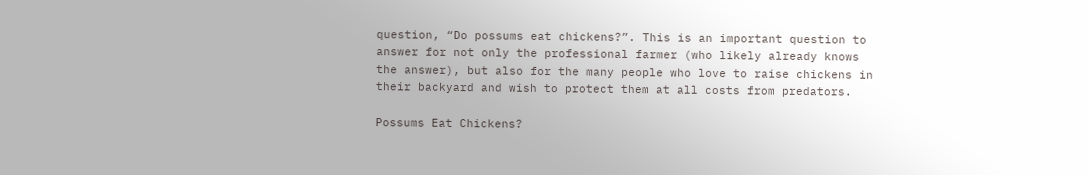question, “Do possums eat chickens?”. This is an important question to answer for not only the professional farmer (who likely already knows the answer), but also for the many people who love to raise chickens in their backyard and wish to protect them at all costs from predators.

Possums Eat Chickens?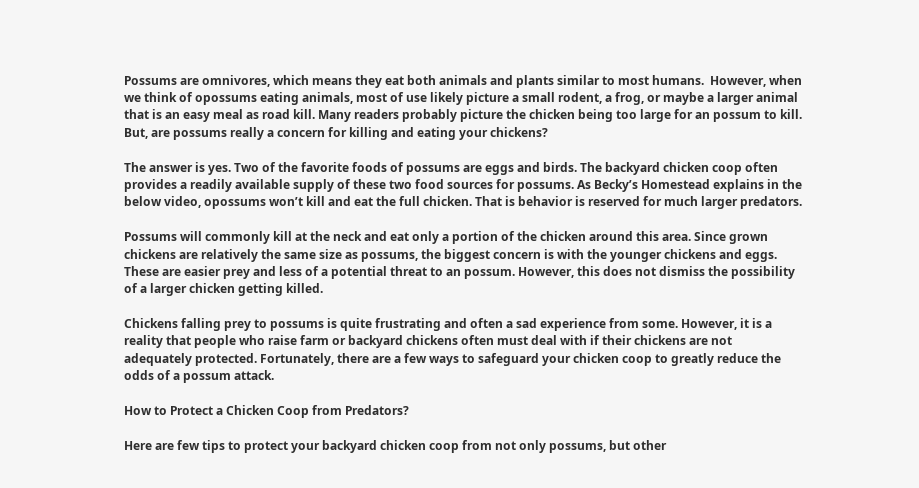Possums are omnivores, which means they eat both animals and plants similar to most humans.  However, when we think of opossums eating animals, most of use likely picture a small rodent, a frog, or maybe a larger animal that is an easy meal as road kill. Many readers probably picture the chicken being too large for an possum to kill. But, are possums really a concern for killing and eating your chickens?

The answer is yes. Two of the favorite foods of possums are eggs and birds. The backyard chicken coop often provides a readily available supply of these two food sources for possums. As Becky’s Homestead explains in the below video, opossums won’t kill and eat the full chicken. That is behavior is reserved for much larger predators.

Possums will commonly kill at the neck and eat only a portion of the chicken around this area. Since grown chickens are relatively the same size as possums, the biggest concern is with the younger chickens and eggs. These are easier prey and less of a potential threat to an possum. However, this does not dismiss the possibility of a larger chicken getting killed.

Chickens falling prey to possums is quite frustrating and often a sad experience from some. However, it is a reality that people who raise farm or backyard chickens often must deal with if their chickens are not adequately protected. Fortunately, there are a few ways to safeguard your chicken coop to greatly reduce the odds of a possum attack.

How to Protect a Chicken Coop from Predators?

Here are few tips to protect your backyard chicken coop from not only possums, but other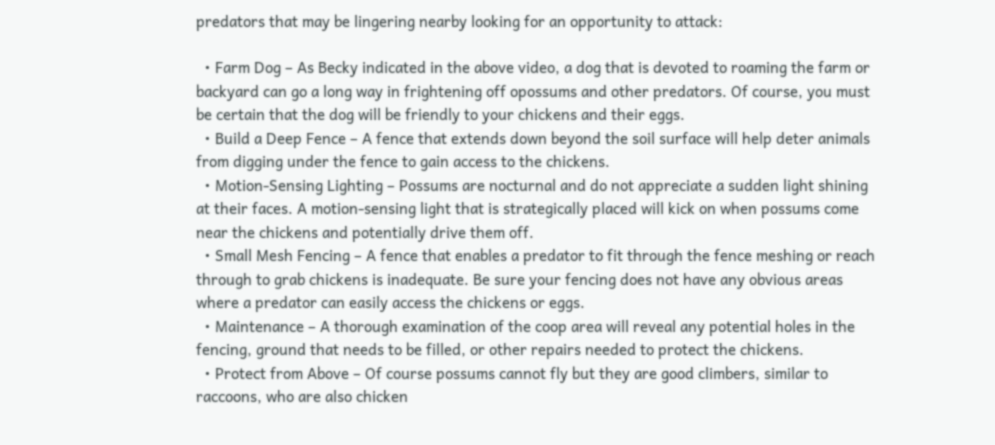predators that may be lingering nearby looking for an opportunity to attack:

  • Farm Dog – As Becky indicated in the above video, a dog that is devoted to roaming the farm or backyard can go a long way in frightening off opossums and other predators. Of course, you must be certain that the dog will be friendly to your chickens and their eggs.
  • Build a Deep Fence – A fence that extends down beyond the soil surface will help deter animals from digging under the fence to gain access to the chickens.
  • Motion-Sensing Lighting – Possums are nocturnal and do not appreciate a sudden light shining at their faces. A motion-sensing light that is strategically placed will kick on when possums come near the chickens and potentially drive them off.
  • Small Mesh Fencing – A fence that enables a predator to fit through the fence meshing or reach through to grab chickens is inadequate. Be sure your fencing does not have any obvious areas where a predator can easily access the chickens or eggs.
  • Maintenance – A thorough examination of the coop area will reveal any potential holes in the fencing, ground that needs to be filled, or other repairs needed to protect the chickens.
  • Protect from Above – Of course possums cannot fly but they are good climbers, similar to raccoons, who are also chicken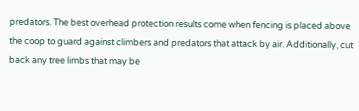predators. The best overhead protection results come when fencing is placed above the coop to guard against climbers and predators that attack by air. Additionally, cut back any tree limbs that may be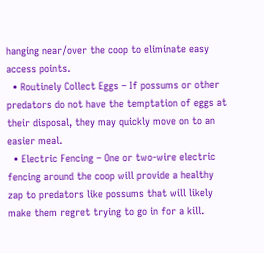hanging near/over the coop to eliminate easy access points.
  • Routinely Collect Eggs – If possums or other predators do not have the temptation of eggs at their disposal, they may quickly move on to an easier meal.
  • Electric Fencing – One or two-wire electric fencing around the coop will provide a healthy zap to predators like possums that will likely make them regret trying to go in for a kill.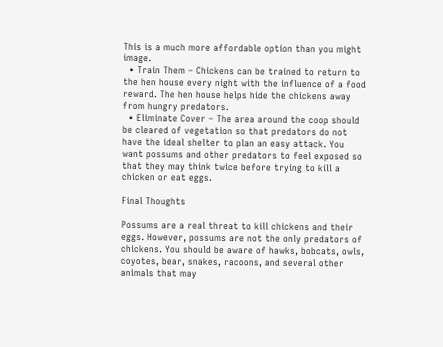This is a much more affordable option than you might image.
  • Train Them – Chickens can be trained to return to the hen house every night with the influence of a food reward. The hen house helps hide the chickens away from hungry predators.
  • Eliminate Cover – The area around the coop should be cleared of vegetation so that predators do not have the ideal shelter to plan an easy attack. You want possums and other predators to feel exposed so that they may think twice before trying to kill a chicken or eat eggs.

Final Thoughts

Possums are a real threat to kill chickens and their eggs. However, possums are not the only predators of chickens. You should be aware of hawks, bobcats, owls, coyotes, bear, snakes, racoons, and several other animals that may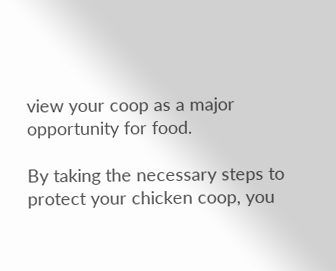view your coop as a major opportunity for food.

By taking the necessary steps to protect your chicken coop, you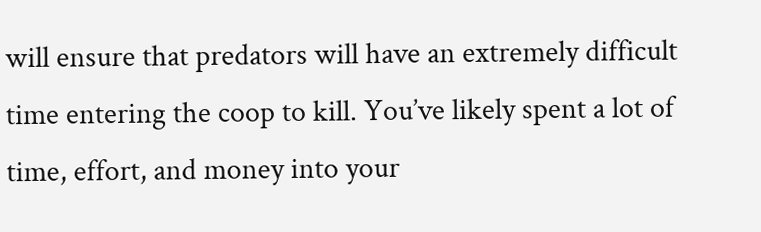will ensure that predators will have an extremely difficult time entering the coop to kill. You’ve likely spent a lot of time, effort, and money into your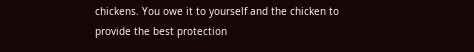chickens. You owe it to yourself and the chicken to provide the best protection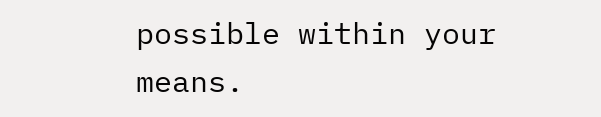possible within your means.